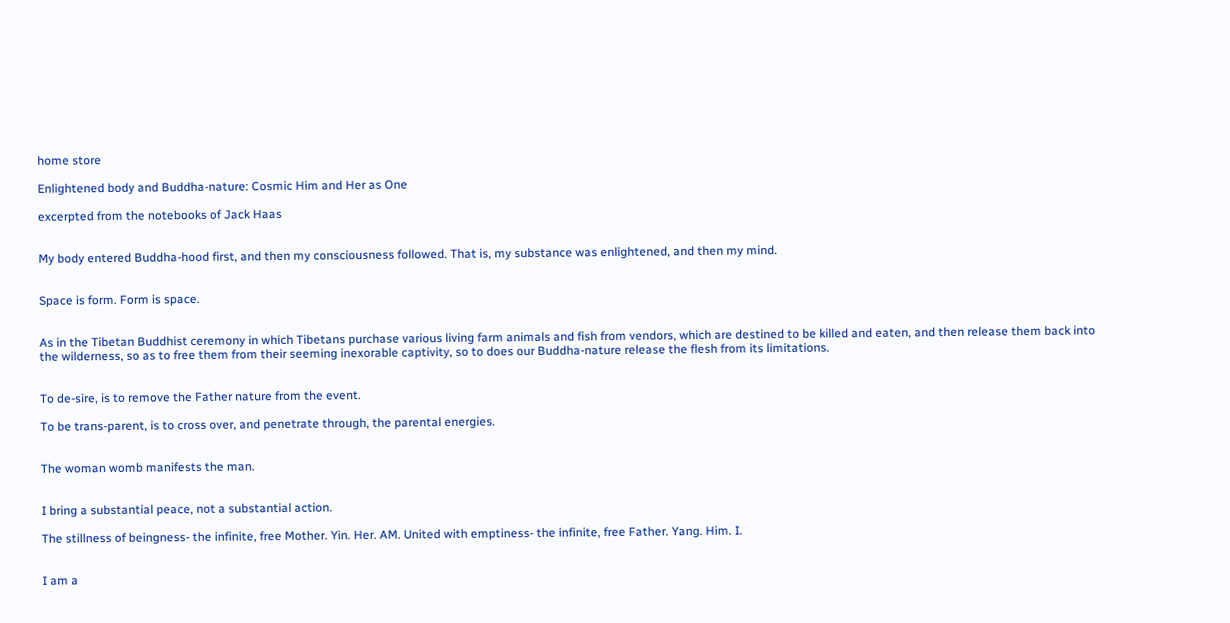home store

Enlightened body and Buddha-nature: Cosmic Him and Her as One

excerpted from the notebooks of Jack Haas


My body entered Buddha-hood first, and then my consciousness followed. That is, my substance was enlightened, and then my mind.


Space is form. Form is space.


As in the Tibetan Buddhist ceremony in which Tibetans purchase various living farm animals and fish from vendors, which are destined to be killed and eaten, and then release them back into the wilderness, so as to free them from their seeming inexorable captivity, so to does our Buddha-nature release the flesh from its limitations.


To de-sire, is to remove the Father nature from the event.

To be trans-parent, is to cross over, and penetrate through, the parental energies.


The woman womb manifests the man.


I bring a substantial peace, not a substantial action.

The stillness of beingness- the infinite, free Mother. Yin. Her. AM. United with emptiness- the infinite, free Father. Yang. Him. I.


I am a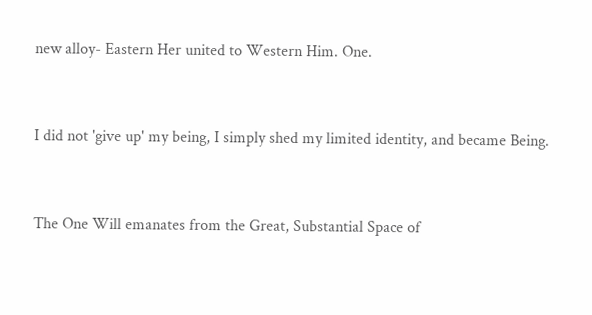new alloy- Eastern Her united to Western Him. One.


I did not 'give up' my being, I simply shed my limited identity, and became Being.


The One Will emanates from the Great, Substantial Space of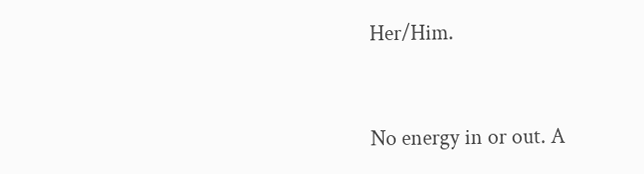Her/Him.


No energy in or out. A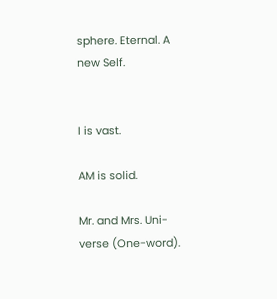sphere. Eternal. A new Self.


I is vast.

AM is solid.

Mr. and Mrs. Uni-verse (One-word).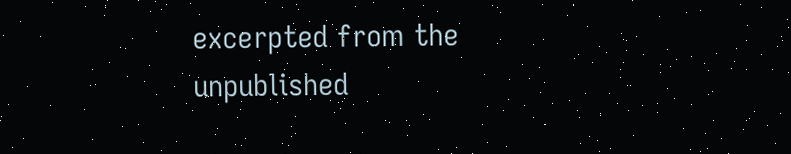excerpted from the unpublished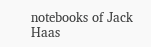notebooks of Jack Haas